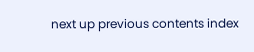next up previous contents index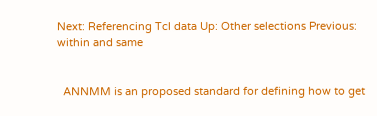Next: Referencing Tcl data Up: Other selections Previous: within and same


  ANNMM is an proposed standard for defining how to get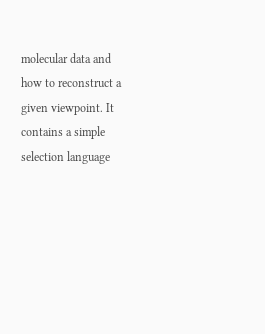molecular data and how to reconstruct a given viewpoint. It contains a simple selection language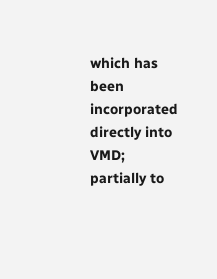which has been incorporated directly into VMD; partially to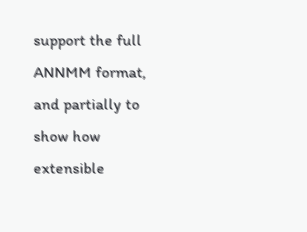support the full ANNMM format, and partially to show how extensible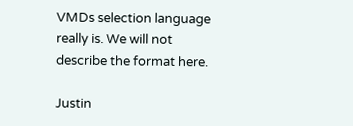VMDs selection language really is. We will not describe the format here.

Justin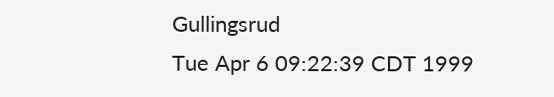Gullingsrud
Tue Apr 6 09:22:39 CDT 1999